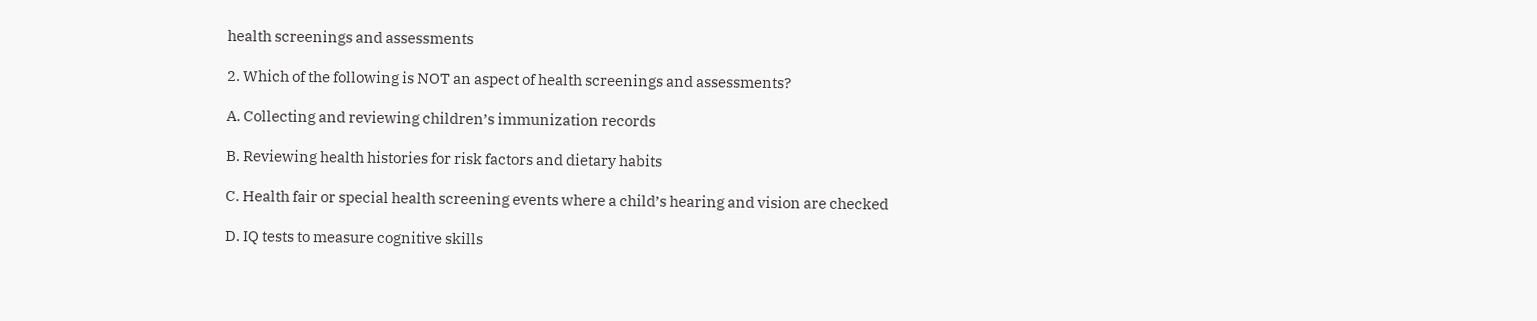health screenings and assessments

2. Which of the following is NOT an aspect of health screenings and assessments?

A. Collecting and reviewing children’s immunization records

B. Reviewing health histories for risk factors and dietary habits

C. Health fair or special health screening events where a child’s hearing and vision are checked

D. IQ tests to measure cognitive skills